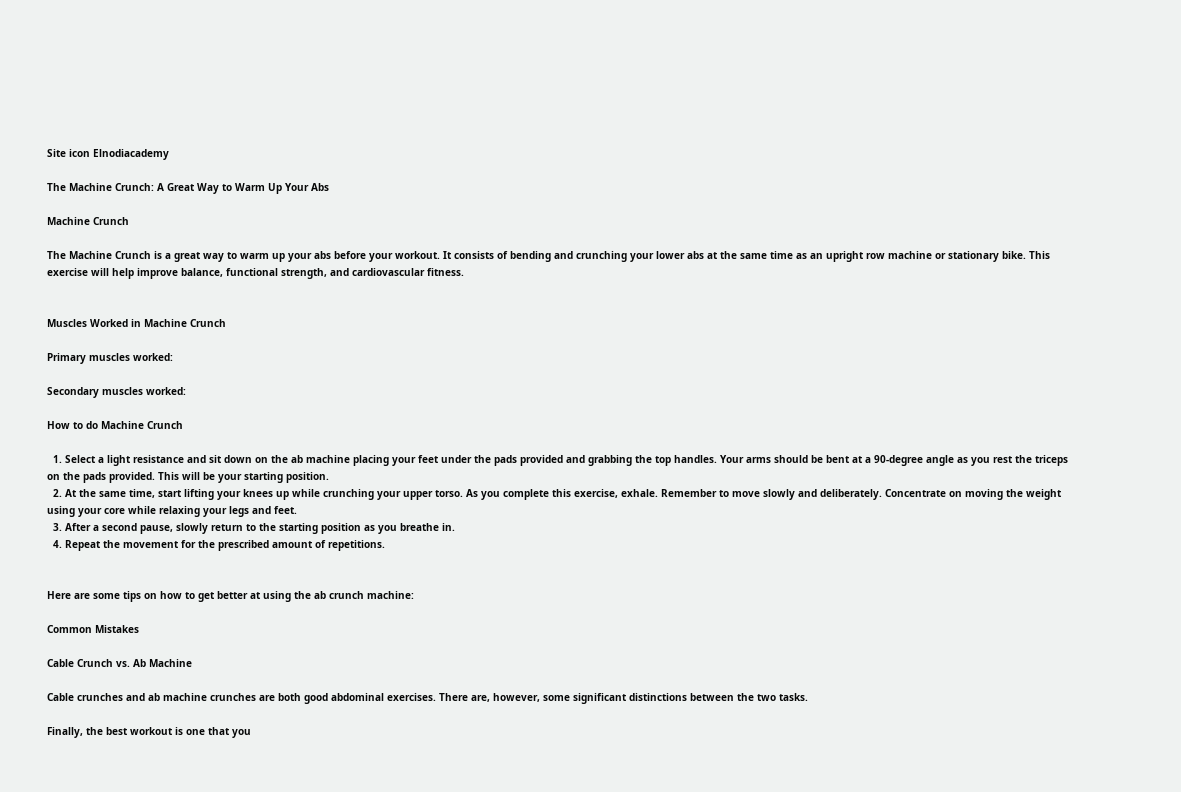Site icon Elnodiacademy

The Machine Crunch: A Great Way to Warm Up Your Abs

Machine Crunch

The Machine Crunch is a great way to warm up your abs before your workout. It consists of bending and crunching your lower abs at the same time as an upright row machine or stationary bike. This exercise will help improve balance, functional strength, and cardiovascular fitness.


Muscles Worked in Machine Crunch

Primary muscles worked:

Secondary muscles worked:

How to do Machine Crunch

  1. Select a light resistance and sit down on the ab machine placing your feet under the pads provided and grabbing the top handles. Your arms should be bent at a 90-degree angle as you rest the triceps on the pads provided. This will be your starting position.
  2. At the same time, start lifting your knees up while crunching your upper torso. As you complete this exercise, exhale. Remember to move slowly and deliberately. Concentrate on moving the weight using your core while relaxing your legs and feet.
  3. After a second pause, slowly return to the starting position as you breathe in.
  4. Repeat the movement for the prescribed amount of repetitions.


Here are some tips on how to get better at using the ab crunch machine:

Common Mistakes

Cable Crunch vs. Ab Machine

Cable crunches and ab machine crunches are both good abdominal exercises. There are, however, some significant distinctions between the two tasks.

Finally, the best workout is one that you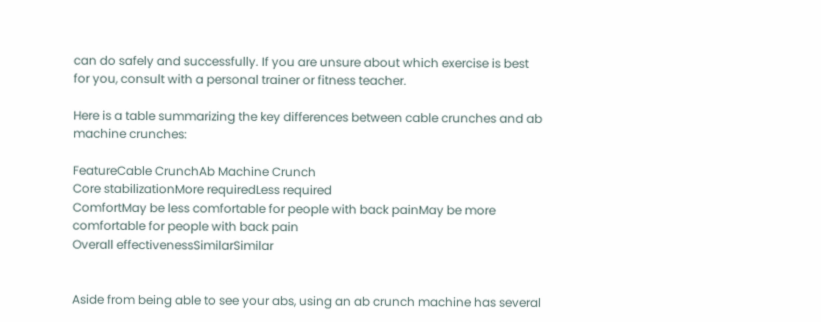can do safely and successfully. If you are unsure about which exercise is best for you, consult with a personal trainer or fitness teacher.

Here is a table summarizing the key differences between cable crunches and ab machine crunches:

FeatureCable CrunchAb Machine Crunch
Core stabilizationMore requiredLess required
ComfortMay be less comfortable for people with back painMay be more comfortable for people with back pain
Overall effectivenessSimilarSimilar


Aside from being able to see your abs, using an ab crunch machine has several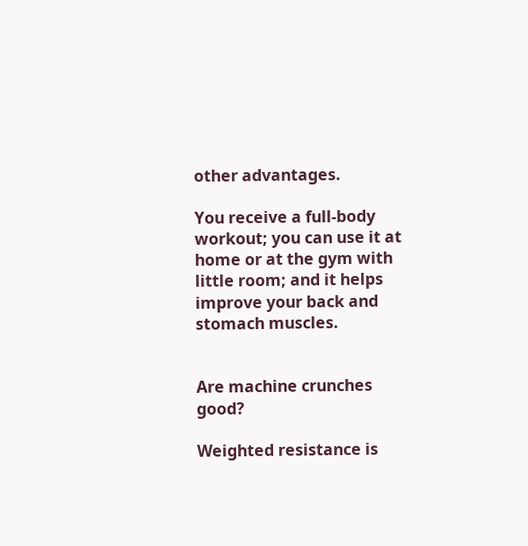other advantages.

You receive a full-body workout; you can use it at home or at the gym with little room; and it helps improve your back and stomach muscles.


Are machine crunches good?

Weighted resistance is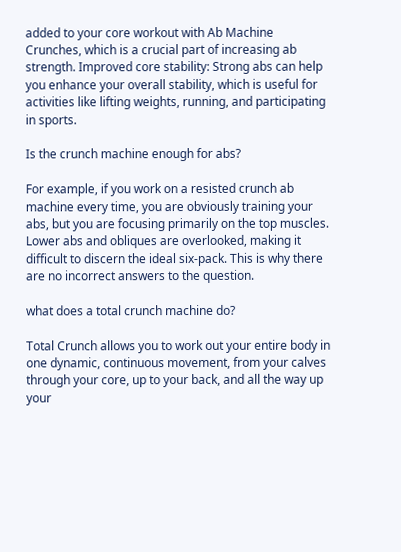added to your core workout with Ab Machine Crunches, which is a crucial part of increasing ab strength. Improved core stability: Strong abs can help you enhance your overall stability, which is useful for activities like lifting weights, running, and participating in sports.

Is the crunch machine enough for abs?

For example, if you work on a resisted crunch ab machine every time, you are obviously training your abs, but you are focusing primarily on the top muscles. Lower abs and obliques are overlooked, making it difficult to discern the ideal six-pack. This is why there are no incorrect answers to the question.

what does a total crunch machine do?

Total Crunch allows you to work out your entire body in one dynamic, continuous movement, from your calves through your core, up to your back, and all the way up your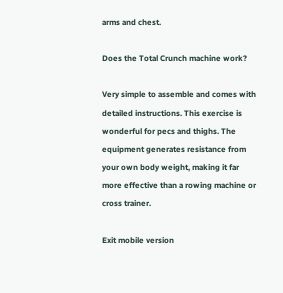arms and chest.

Does the Total Crunch machine work?

Very simple to assemble and comes with detailed instructions. This exercise is wonderful for pecs and thighs. The equipment generates resistance from your own body weight, making it far more effective than a rowing machine or cross trainer.

Exit mobile version